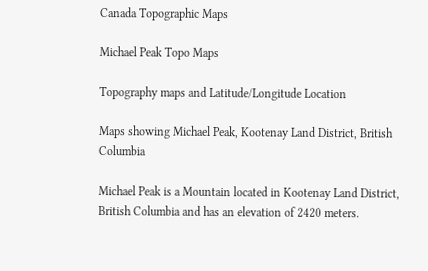Canada Topographic Maps

Michael Peak Topo Maps

Topography maps and Latitude/Longitude Location

Maps showing Michael Peak, Kootenay Land District, British Columbia

Michael Peak is a Mountain located in Kootenay Land District, British Columbia and has an elevation of 2420 meters.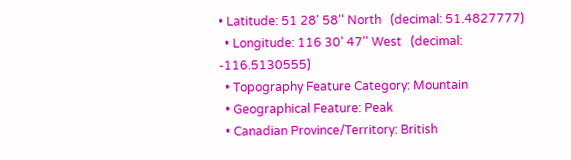• Latitude: 51 28' 58'' North   (decimal: 51.4827777)
  • Longitude: 116 30' 47'' West   (decimal: -116.5130555)
  • Topography Feature Category: Mountain
  • Geographical Feature: Peak
  • Canadian Province/Territory: British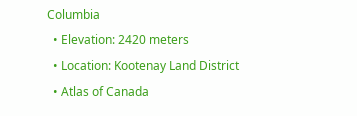Columbia
  • Elevation: 2420 meters
  • Location: Kootenay Land District
  • Atlas of Canada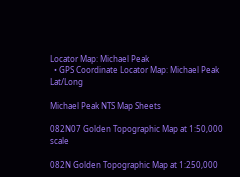Locator Map: Michael Peak
  • GPS Coordinate Locator Map: Michael Peak Lat/Long

Michael Peak NTS Map Sheets

082N07 Golden Topographic Map at 1:50,000 scale

082N Golden Topographic Map at 1:250,000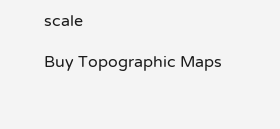scale

Buy Topographic Maps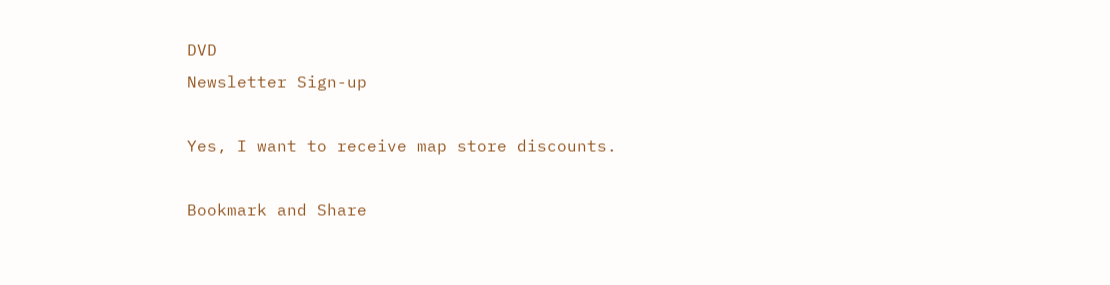DVD
Newsletter Sign-up

Yes, I want to receive map store discounts.

Bookmark and Share